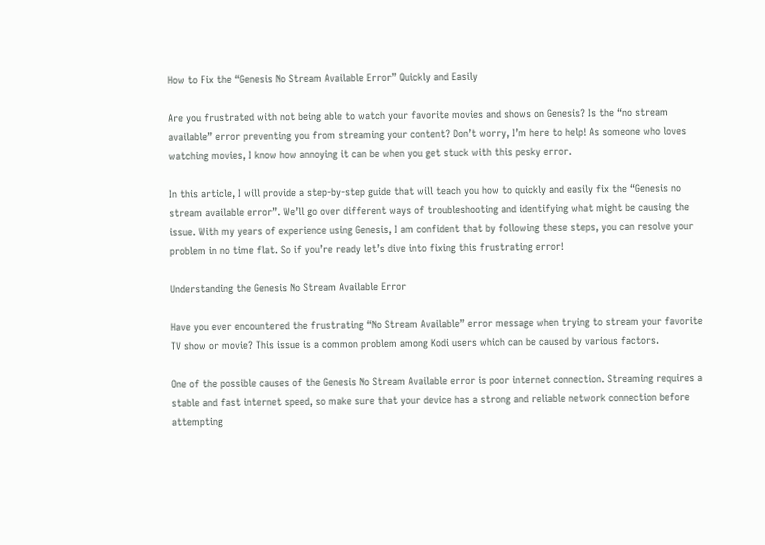How to Fix the “Genesis No Stream Available Error” Quickly and Easily

Are you frustrated with not being able to watch your favorite movies and shows on Genesis? Is the “no stream available” error preventing you from streaming your content? Don’t worry, I’m here to help! As someone who loves watching movies, I know how annoying it can be when you get stuck with this pesky error.

In this article, I will provide a step-by-step guide that will teach you how to quickly and easily fix the “Genesis no stream available error”. We’ll go over different ways of troubleshooting and identifying what might be causing the issue. With my years of experience using Genesis, I am confident that by following these steps, you can resolve your problem in no time flat. So if you’re ready let’s dive into fixing this frustrating error!

Understanding the Genesis No Stream Available Error

Have you ever encountered the frustrating “No Stream Available” error message when trying to stream your favorite TV show or movie? This issue is a common problem among Kodi users which can be caused by various factors.

One of the possible causes of the Genesis No Stream Available error is poor internet connection. Streaming requires a stable and fast internet speed, so make sure that your device has a strong and reliable network connection before attempting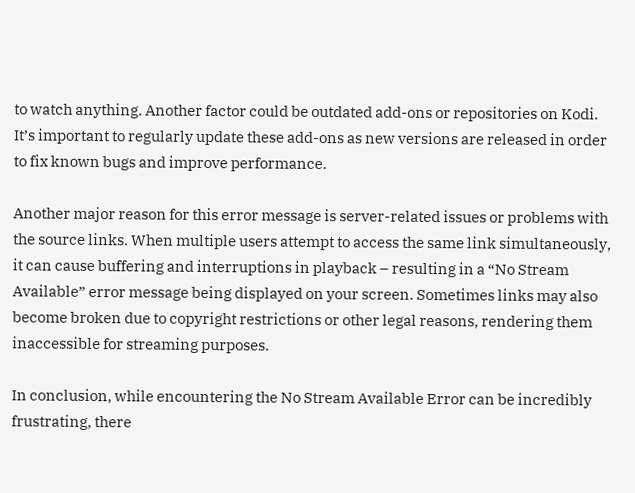to watch anything. Another factor could be outdated add-ons or repositories on Kodi. It’s important to regularly update these add-ons as new versions are released in order to fix known bugs and improve performance.

Another major reason for this error message is server-related issues or problems with the source links. When multiple users attempt to access the same link simultaneously, it can cause buffering and interruptions in playback – resulting in a “No Stream Available” error message being displayed on your screen. Sometimes links may also become broken due to copyright restrictions or other legal reasons, rendering them inaccessible for streaming purposes.

In conclusion, while encountering the No Stream Available Error can be incredibly frustrating, there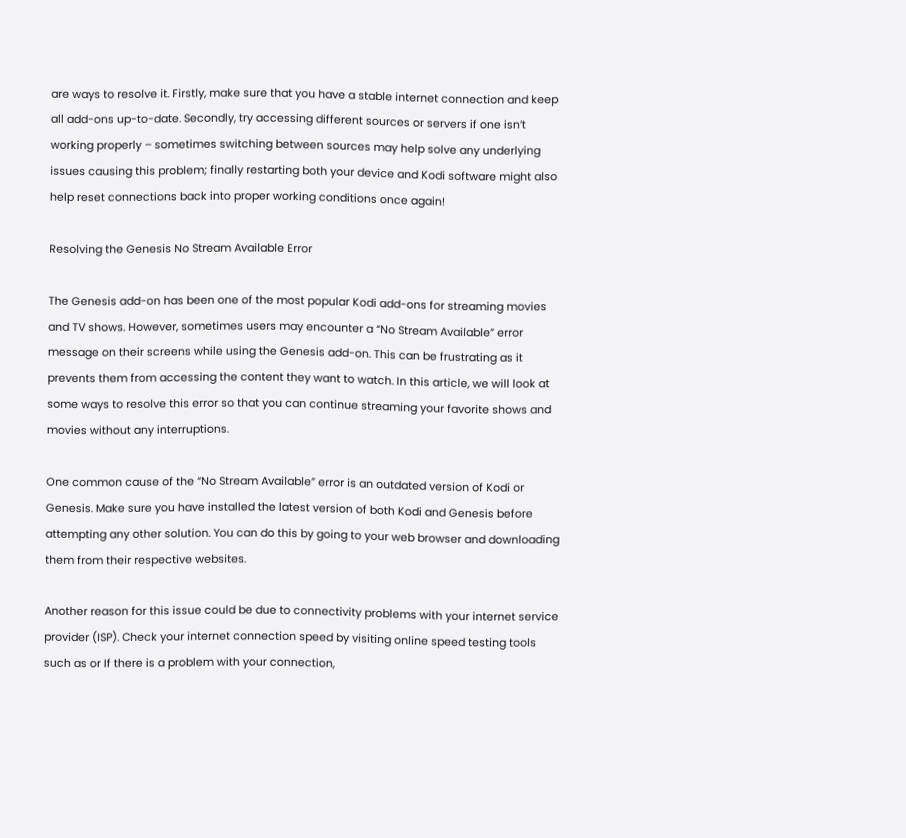are ways to resolve it. Firstly, make sure that you have a stable internet connection and keep all add-ons up-to-date. Secondly, try accessing different sources or servers if one isn’t working properly – sometimes switching between sources may help solve any underlying issues causing this problem; finally restarting both your device and Kodi software might also help reset connections back into proper working conditions once again!

Resolving the Genesis No Stream Available Error

The Genesis add-on has been one of the most popular Kodi add-ons for streaming movies and TV shows. However, sometimes users may encounter a “No Stream Available” error message on their screens while using the Genesis add-on. This can be frustrating as it prevents them from accessing the content they want to watch. In this article, we will look at some ways to resolve this error so that you can continue streaming your favorite shows and movies without any interruptions.

One common cause of the “No Stream Available” error is an outdated version of Kodi or Genesis. Make sure you have installed the latest version of both Kodi and Genesis before attempting any other solution. You can do this by going to your web browser and downloading them from their respective websites.

Another reason for this issue could be due to connectivity problems with your internet service provider (ISP). Check your internet connection speed by visiting online speed testing tools such as or If there is a problem with your connection,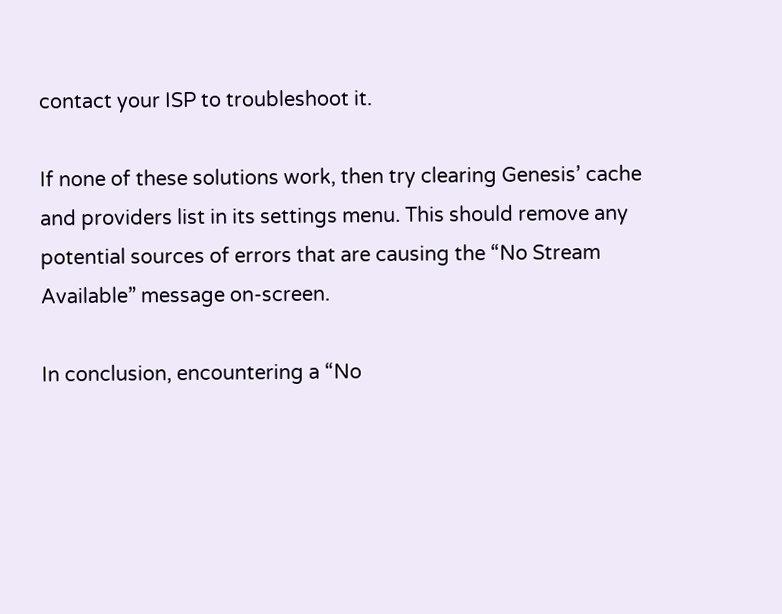contact your ISP to troubleshoot it.

If none of these solutions work, then try clearing Genesis’ cache and providers list in its settings menu. This should remove any potential sources of errors that are causing the “No Stream Available” message on-screen.

In conclusion, encountering a “No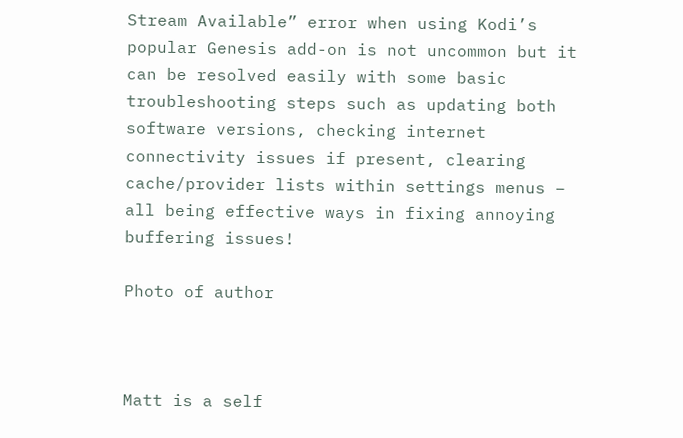Stream Available” error when using Kodi’s popular Genesis add-on is not uncommon but it can be resolved easily with some basic troubleshooting steps such as updating both software versions, checking internet connectivity issues if present, clearing cache/provider lists within settings menus – all being effective ways in fixing annoying buffering issues!

Photo of author



Matt is a self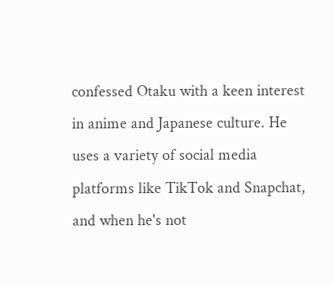confessed Otaku with a keen interest in anime and Japanese culture. He uses a variety of social media platforms like TikTok and Snapchat, and when he's not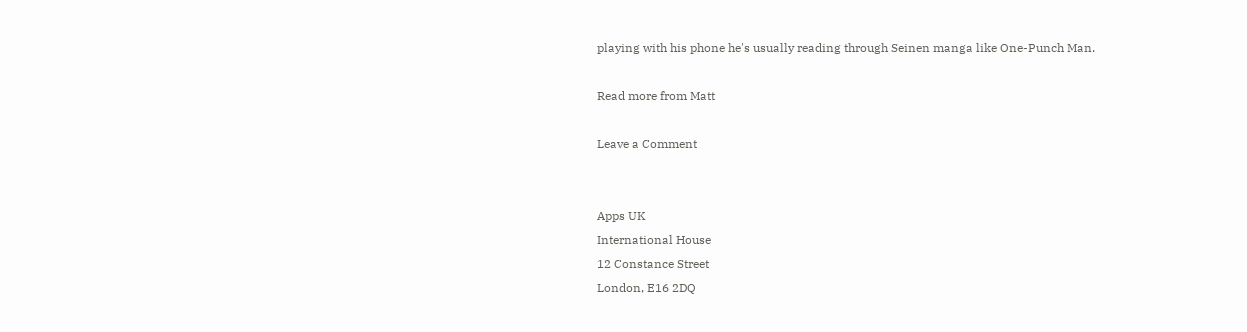playing with his phone he's usually reading through Seinen manga like One-Punch Man.

Read more from Matt

Leave a Comment


Apps UK
International House
12 Constance Street
London, E16 2DQ